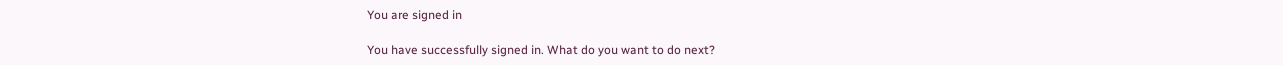You are signed in

You have successfully signed in. What do you want to do next?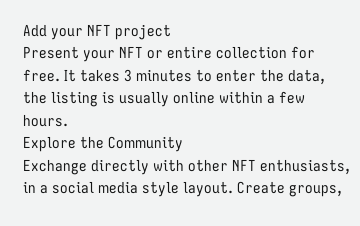Add your NFT project
Present your NFT or entire collection for free. It takes 3 minutes to enter the data, the listing is usually online within a few hours.
Explore the Community
Exchange directly with other NFT enthusiasts, in a social media style layout. Create groups,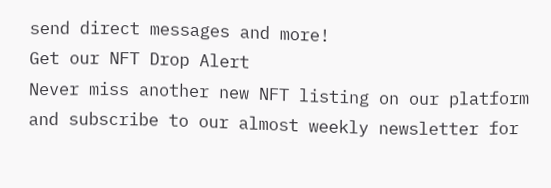send direct messages and more!
Get our NFT Drop Alert
Never miss another new NFT listing on our platform and subscribe to our almost weekly newsletter for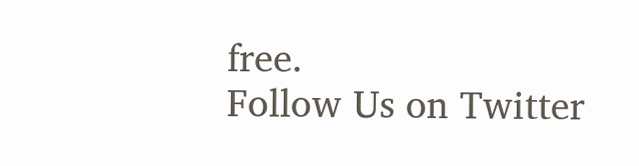free.
Follow Us on Twitter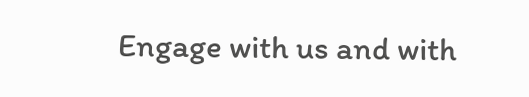Engage with us and with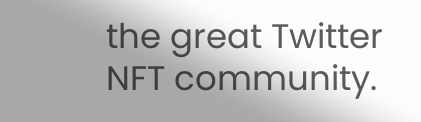the great Twitter NFT community.